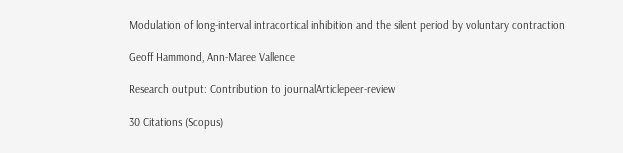Modulation of long-interval intracortical inhibition and the silent period by voluntary contraction

Geoff Hammond, Ann-Maree Vallence

Research output: Contribution to journalArticlepeer-review

30 Citations (Scopus)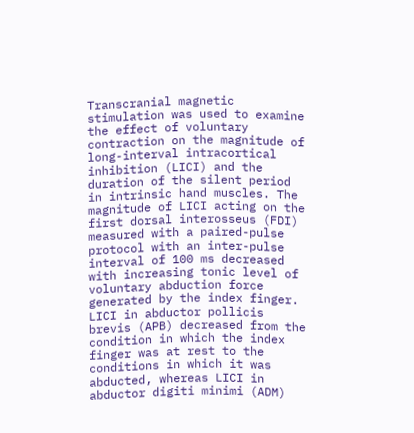Transcranial magnetic stimulation was used to examine the effect of voluntary contraction on the magnitude of long-interval intracortical inhibition (LICI) and the duration of the silent period in intrinsic hand muscles. The magnitude of LICI acting on the first dorsal interosseus (FDI) measured with a paired-pulse protocol with an inter-pulse interval of 100 ms decreased with increasing tonic level of voluntary abduction force generated by the index finger. LICI in abductor pollicis brevis (APB) decreased from the condition in which the index finger was at rest to the conditions in which it was abducted, whereas LICI in abductor digiti minimi (ADM)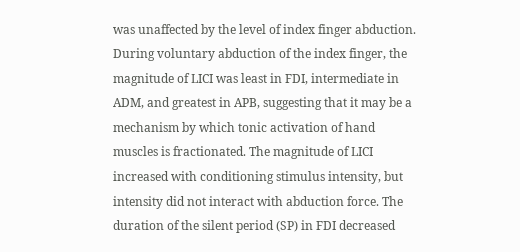was unaffected by the level of index finger abduction. During voluntary abduction of the index finger, the magnitude of LICI was least in FDI, intermediate in ADM, and greatest in APB, suggesting that it may be a mechanism by which tonic activation of hand muscles is fractionated. The magnitude of LICI increased with conditioning stimulus intensity, but intensity did not interact with abduction force. The duration of the silent period (SP) in FDI decreased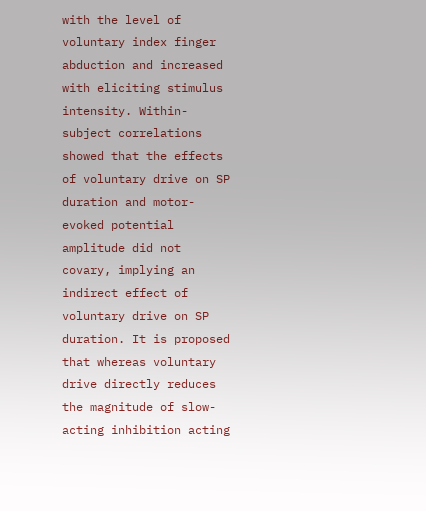with the level of voluntary index finger abduction and increased with eliciting stimulus intensity. Within-subject correlations showed that the effects of voluntary drive on SP duration and motor-evoked potential amplitude did not covary, implying an indirect effect of voluntary drive on SP duration. It is proposed that whereas voluntary drive directly reduces the magnitude of slow-acting inhibition acting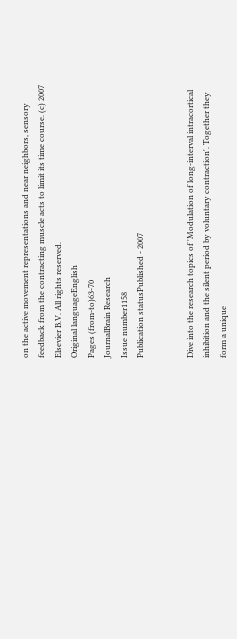on the active movement representations and near neighbors, sensory feedback from the contracting muscle acts to limit its time course. (c) 2007 Elsevier B.V. All rights reserved.
Original languageEnglish
Pages (from-to)63-70
JournalBrain Research
Issue number1158
Publication statusPublished - 2007


Dive into the research topics of 'Modulation of long-interval intracortical inhibition and the silent period by voluntary contraction'. Together they form a unique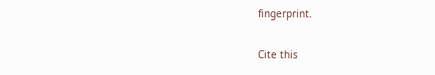fingerprint.

Cite this